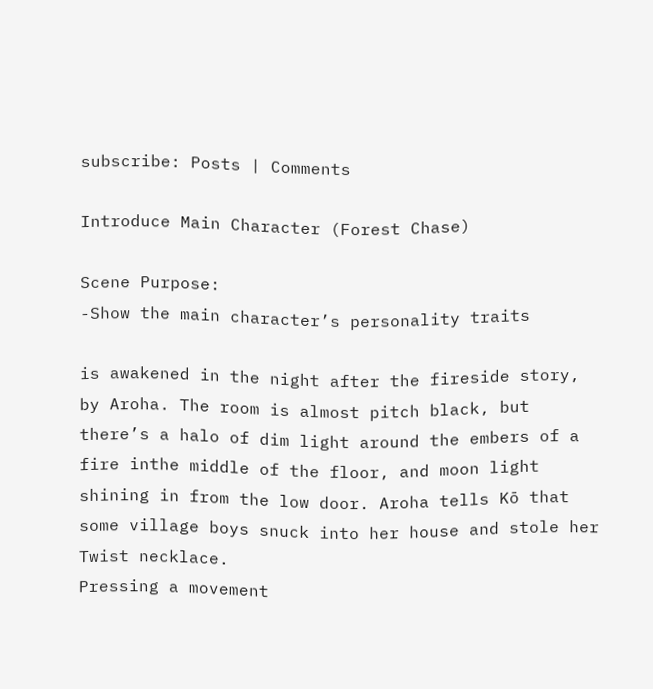subscribe: Posts | Comments

Introduce Main Character (Forest Chase)

Scene Purpose:
-Show the main character’s personality traits

is awakened in the night after the fireside story, by Aroha. The room is almost pitch black, but there’s a halo of dim light around the embers of a fire inthe middle of the floor, and moon light shining in from the low door. Aroha tells Kō that some village boys snuck into her house and stole her Twist necklace.
Pressing a movement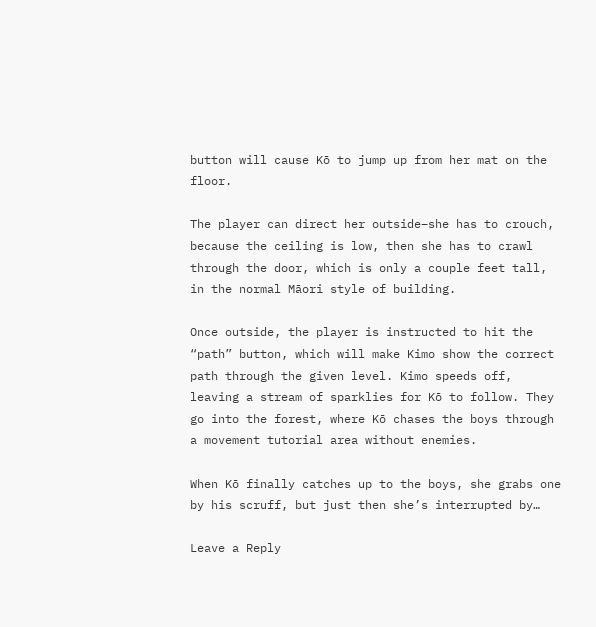button will cause Kō to jump up from her mat on the floor.

The player can direct her outside–she has to crouch, because the ceiling is low, then she has to crawl through the door, which is only a couple feet tall, in the normal Māori style of building.

Once outside, the player is instructed to hit the “path” button, which will make Kimo show the correct path through the given level. Kimo speeds off, leaving a stream of sparklies for Kō to follow. They go into the forest, where Kō chases the boys through a movement tutorial area without enemies.

When Kō finally catches up to the boys, she grabs one by his scruff, but just then she’s interrupted by…

Leave a Reply